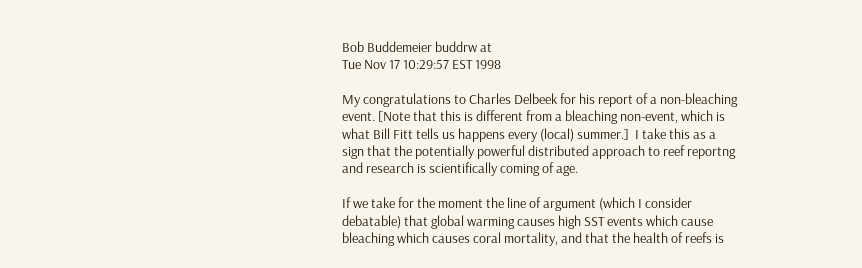Bob Buddemeier buddrw at
Tue Nov 17 10:29:57 EST 1998

My congratulations to Charles Delbeek for his report of a non-bleaching
event. [Note that this is different from a bleaching non-event, which is
what Bill Fitt tells us happens every (local) summer.]  I take this as a
sign that the potentially powerful distributed approach to reef reportng
and research is scientifically coming of age.

If we take for the moment the line of argument (which I consider
debatable) that global warming causes high SST events which cause
bleaching which causes coral mortality, and that the health of reefs is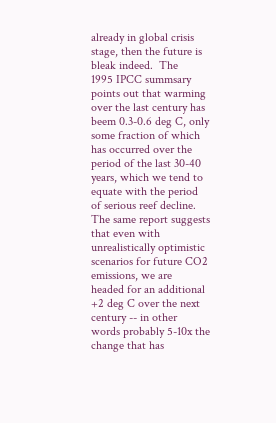already in global crisis stage, then the future is bleak indeed.  The
1995 IPCC summsary points out that warming over the last century has
beem 0.3-0.6 deg C, only some fraction of which has occurred over the
period of the last 30-40 years, which we tend to equate with the period
of serious reef decline.  The same report suggests that even with
unrealistically optimistic scenarios for future CO2 emissions, we are
headed for an additional +2 deg C over the next century -- in other
words probably 5-10x the change that has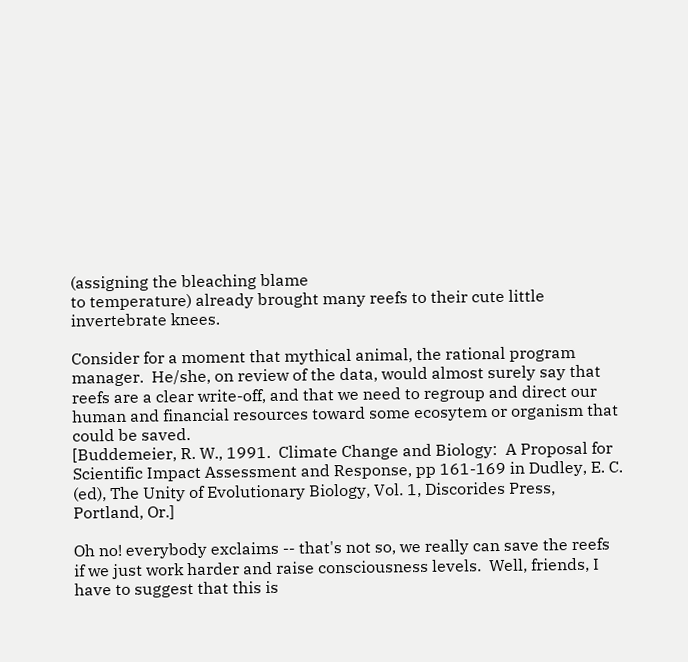(assigning the bleaching blame
to temperature) already brought many reefs to their cute little
invertebrate knees.

Consider for a moment that mythical animal, the rational program
manager.  He/she, on review of the data, would almost surely say that
reefs are a clear write-off, and that we need to regroup and direct our
human and financial resources toward some ecosytem or organism that
could be saved.
[Buddemeier, R. W., 1991.  Climate Change and Biology:  A Proposal for
Scientific Impact Assessment and Response, pp 161-169 in Dudley, E. C.
(ed), The Unity of Evolutionary Biology, Vol. 1, Discorides Press,
Portland, Or.]

Oh no! everybody exclaims -- that's not so, we really can save the reefs
if we just work harder and raise consciousness levels.  Well, friends, I
have to suggest that this is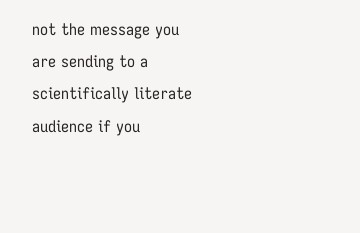not the message you are sending to a
scientifically literate audience if you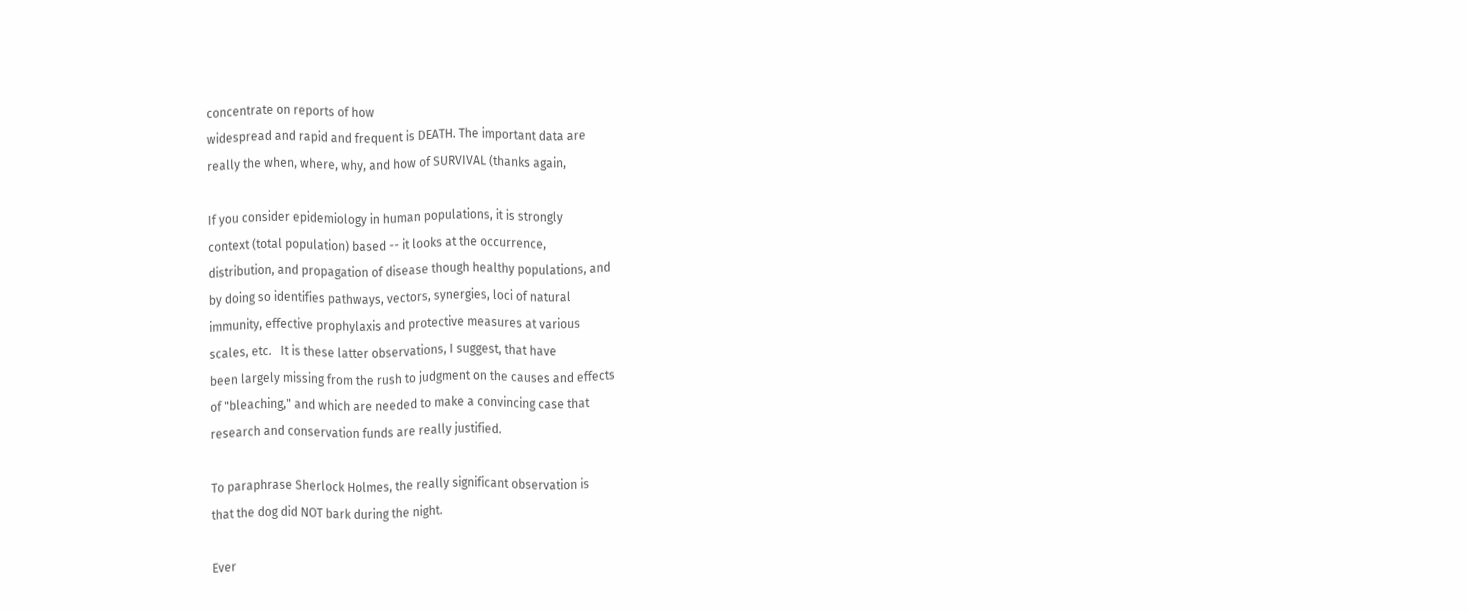concentrate on reports of how
widespread and rapid and frequent is DEATH. The important data are
really the when, where, why, and how of SURVIVAL (thanks again,

If you consider epidemiology in human populations, it is strongly
context (total population) based -- it looks at the occurrence,
distribution, and propagation of disease though healthy populations, and
by doing so identifies pathways, vectors, synergies, loci of natural
immunity, effective prophylaxis and protective measures at various
scales, etc.   It is these latter observations, I suggest, that have
been largely missing from the rush to judgment on the causes and effects
of "bleaching," and which are needed to make a convincing case that
research and conservation funds are really justified.

To paraphrase Sherlock Holmes, the really significant observation is
that the dog did NOT bark during the night.

Ever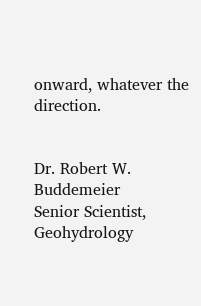onward, whatever the direction.


Dr. Robert W. Buddemeier
Senior Scientist, Geohydrology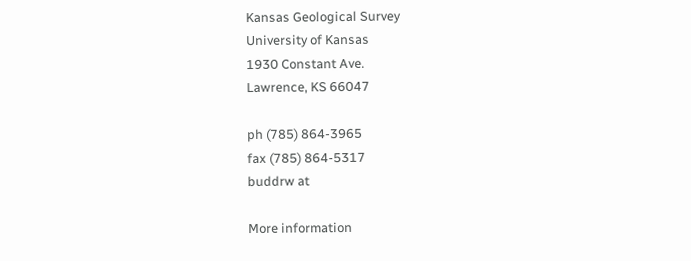Kansas Geological Survey
University of Kansas
1930 Constant Ave.
Lawrence, KS 66047

ph (785) 864-3965
fax (785) 864-5317
buddrw at

More information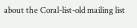about the Coral-list-old mailing list